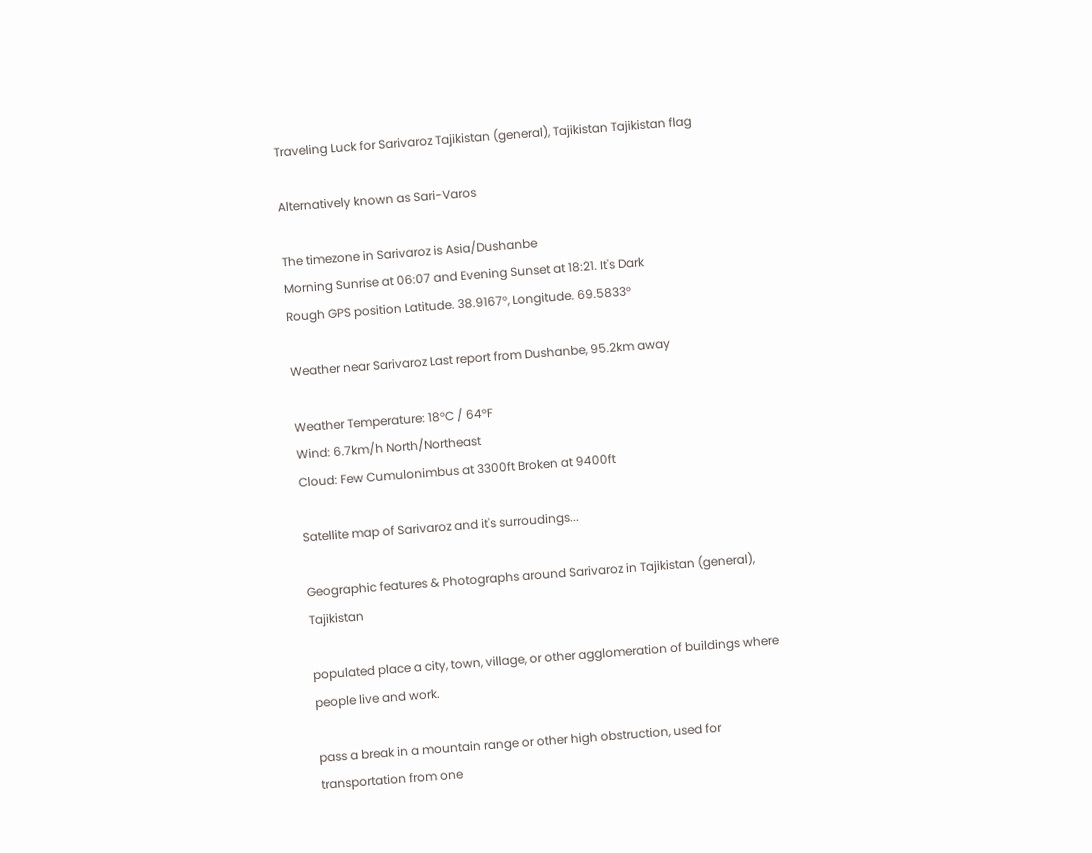Traveling Luck for Sarivaroz Tajikistan (general), Tajikistan Tajikistan flag

Alternatively known as Sari-Varos

The timezone in Sarivaroz is Asia/Dushanbe
Morning Sunrise at 06:07 and Evening Sunset at 18:21. It's Dark
Rough GPS position Latitude. 38.9167°, Longitude. 69.5833°

Weather near Sarivaroz Last report from Dushanbe, 95.2km away

Weather Temperature: 18°C / 64°F
Wind: 6.7km/h North/Northeast
Cloud: Few Cumulonimbus at 3300ft Broken at 9400ft

Satellite map of Sarivaroz and it's surroudings...

Geographic features & Photographs around Sarivaroz in Tajikistan (general), Tajikistan

populated place a city, town, village, or other agglomeration of buildings where people live and work.

pass a break in a mountain range or other high obstruction, used for transportation from one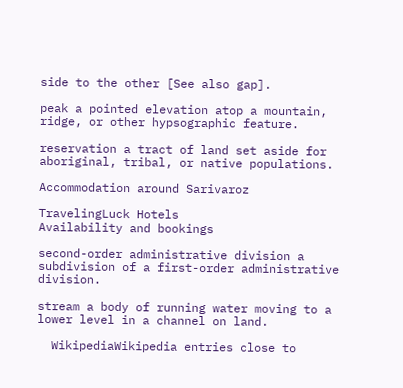side to the other [See also gap].

peak a pointed elevation atop a mountain, ridge, or other hypsographic feature.

reservation a tract of land set aside for aboriginal, tribal, or native populations.

Accommodation around Sarivaroz

TravelingLuck Hotels
Availability and bookings

second-order administrative division a subdivision of a first-order administrative division.

stream a body of running water moving to a lower level in a channel on land.

  WikipediaWikipedia entries close to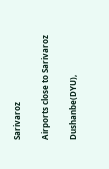Sarivaroz

Airports close to Sarivaroz

Dushanbe(DYU),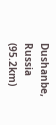Dushanbe, Russia (95.2km)